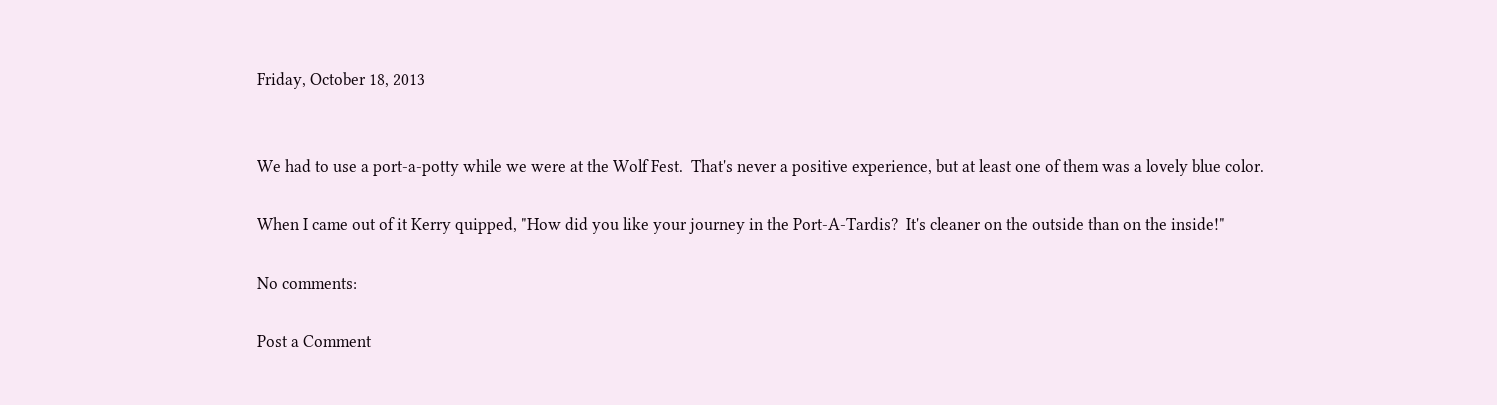Friday, October 18, 2013


We had to use a port-a-potty while we were at the Wolf Fest.  That's never a positive experience, but at least one of them was a lovely blue color.

When I came out of it Kerry quipped, "How did you like your journey in the Port-A-Tardis?  It's cleaner on the outside than on the inside!"

No comments:

Post a Comment